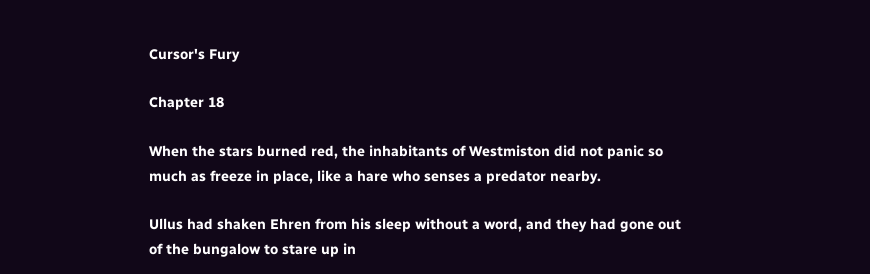Cursor's Fury

Chapter 18

When the stars burned red, the inhabitants of Westmiston did not panic so much as freeze in place, like a hare who senses a predator nearby.

Ullus had shaken Ehren from his sleep without a word, and they had gone out of the bungalow to stare up in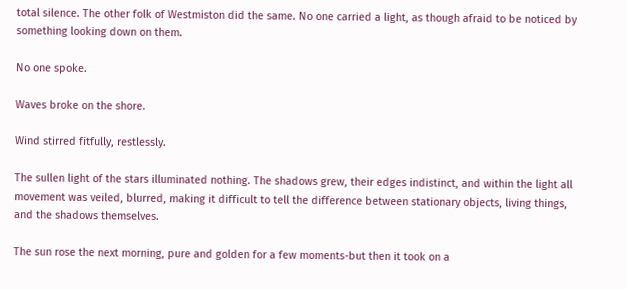total silence. The other folk of Westmiston did the same. No one carried a light, as though afraid to be noticed by something looking down on them.

No one spoke.

Waves broke on the shore.

Wind stirred fitfully, restlessly.

The sullen light of the stars illuminated nothing. The shadows grew, their edges indistinct, and within the light all movement was veiled, blurred, making it difficult to tell the difference between stationary objects, living things, and the shadows themselves.

The sun rose the next morning, pure and golden for a few moments-but then it took on a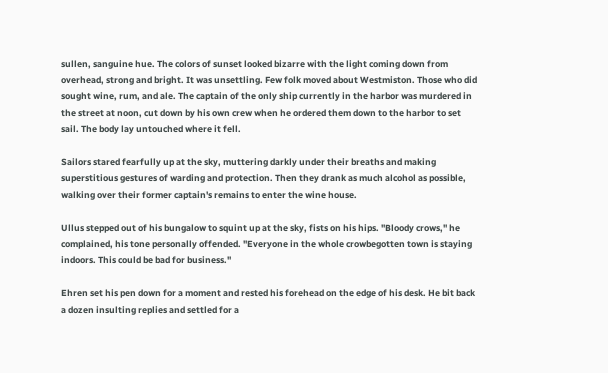sullen, sanguine hue. The colors of sunset looked bizarre with the light coming down from overhead, strong and bright. It was unsettling. Few folk moved about Westmiston. Those who did sought wine, rum, and ale. The captain of the only ship currently in the harbor was murdered in the street at noon, cut down by his own crew when he ordered them down to the harbor to set sail. The body lay untouched where it fell.

Sailors stared fearfully up at the sky, muttering darkly under their breaths and making superstitious gestures of warding and protection. Then they drank as much alcohol as possible, walking over their former captain's remains to enter the wine house.

Ullus stepped out of his bungalow to squint up at the sky, fists on his hips. "Bloody crows," he complained, his tone personally offended. "Everyone in the whole crowbegotten town is staying indoors. This could be bad for business."

Ehren set his pen down for a moment and rested his forehead on the edge of his desk. He bit back a dozen insulting replies and settled for a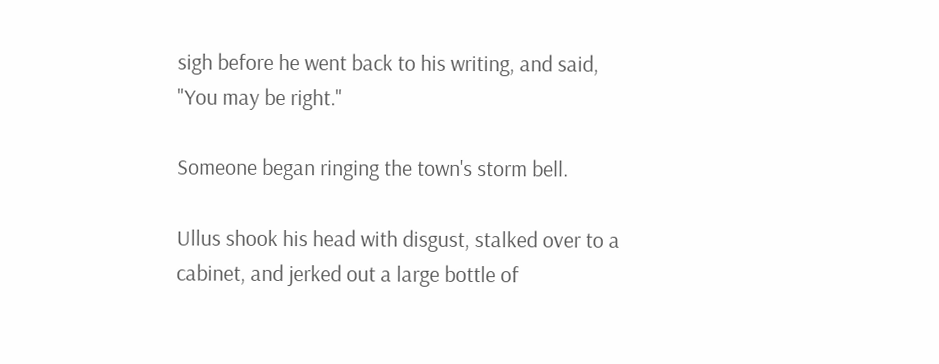sigh before he went back to his writing, and said, "You may be right."

Someone began ringing the town's storm bell.

Ullus shook his head with disgust, stalked over to a cabinet, and jerked out a large bottle of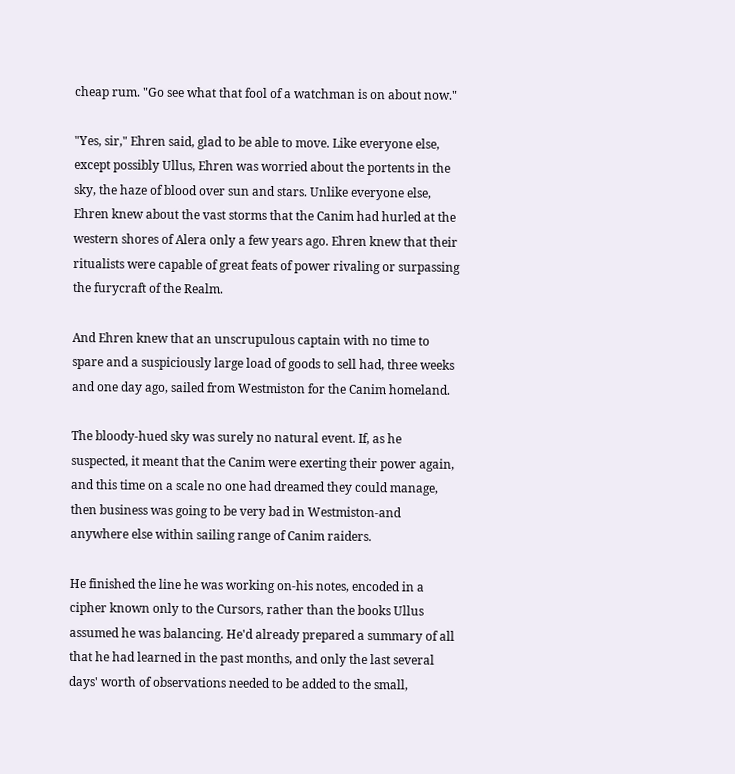cheap rum. "Go see what that fool of a watchman is on about now."

"Yes, sir," Ehren said, glad to be able to move. Like everyone else, except possibly Ullus, Ehren was worried about the portents in the sky, the haze of blood over sun and stars. Unlike everyone else, Ehren knew about the vast storms that the Canim had hurled at the western shores of Alera only a few years ago. Ehren knew that their ritualists were capable of great feats of power rivaling or surpassing the furycraft of the Realm.

And Ehren knew that an unscrupulous captain with no time to spare and a suspiciously large load of goods to sell had, three weeks and one day ago, sailed from Westmiston for the Canim homeland.

The bloody-hued sky was surely no natural event. If, as he suspected, it meant that the Canim were exerting their power again, and this time on a scale no one had dreamed they could manage, then business was going to be very bad in Westmiston-and anywhere else within sailing range of Canim raiders.

He finished the line he was working on-his notes, encoded in a cipher known only to the Cursors, rather than the books Ullus assumed he was balancing. He'd already prepared a summary of all that he had learned in the past months, and only the last several days' worth of observations needed to be added to the small,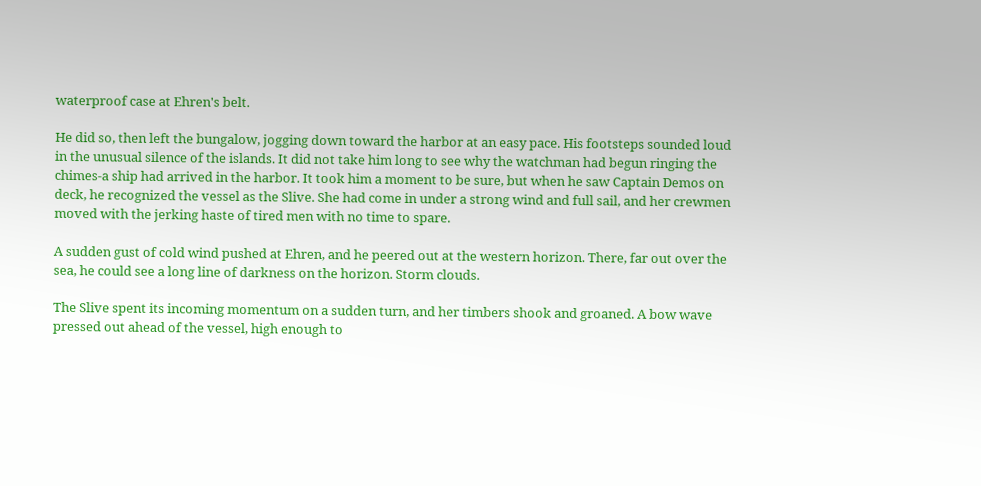waterproof case at Ehren's belt.

He did so, then left the bungalow, jogging down toward the harbor at an easy pace. His footsteps sounded loud in the unusual silence of the islands. It did not take him long to see why the watchman had begun ringing the chimes-a ship had arrived in the harbor. It took him a moment to be sure, but when he saw Captain Demos on deck, he recognized the vessel as the Slive. She had come in under a strong wind and full sail, and her crewmen moved with the jerking haste of tired men with no time to spare.

A sudden gust of cold wind pushed at Ehren, and he peered out at the western horizon. There, far out over the sea, he could see a long line of darkness on the horizon. Storm clouds.

The Slive spent its incoming momentum on a sudden turn, and her timbers shook and groaned. A bow wave pressed out ahead of the vessel, high enough to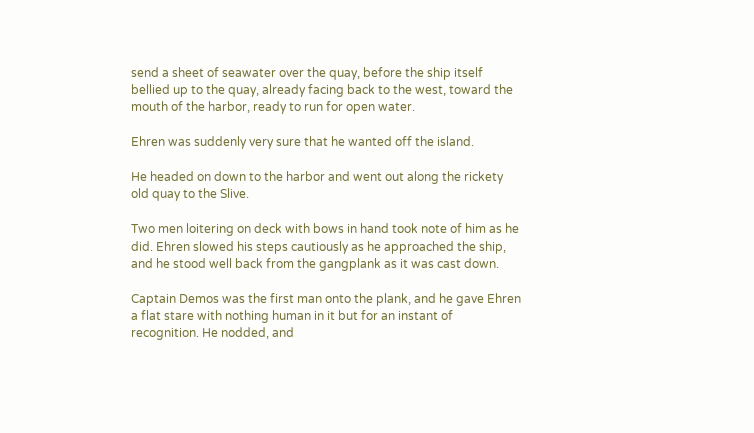send a sheet of seawater over the quay, before the ship itself bellied up to the quay, already facing back to the west, toward the mouth of the harbor, ready to run for open water.

Ehren was suddenly very sure that he wanted off the island.

He headed on down to the harbor and went out along the rickety old quay to the Slive.

Two men loitering on deck with bows in hand took note of him as he did. Ehren slowed his steps cautiously as he approached the ship, and he stood well back from the gangplank as it was cast down.

Captain Demos was the first man onto the plank, and he gave Ehren a flat stare with nothing human in it but for an instant of recognition. He nodded, and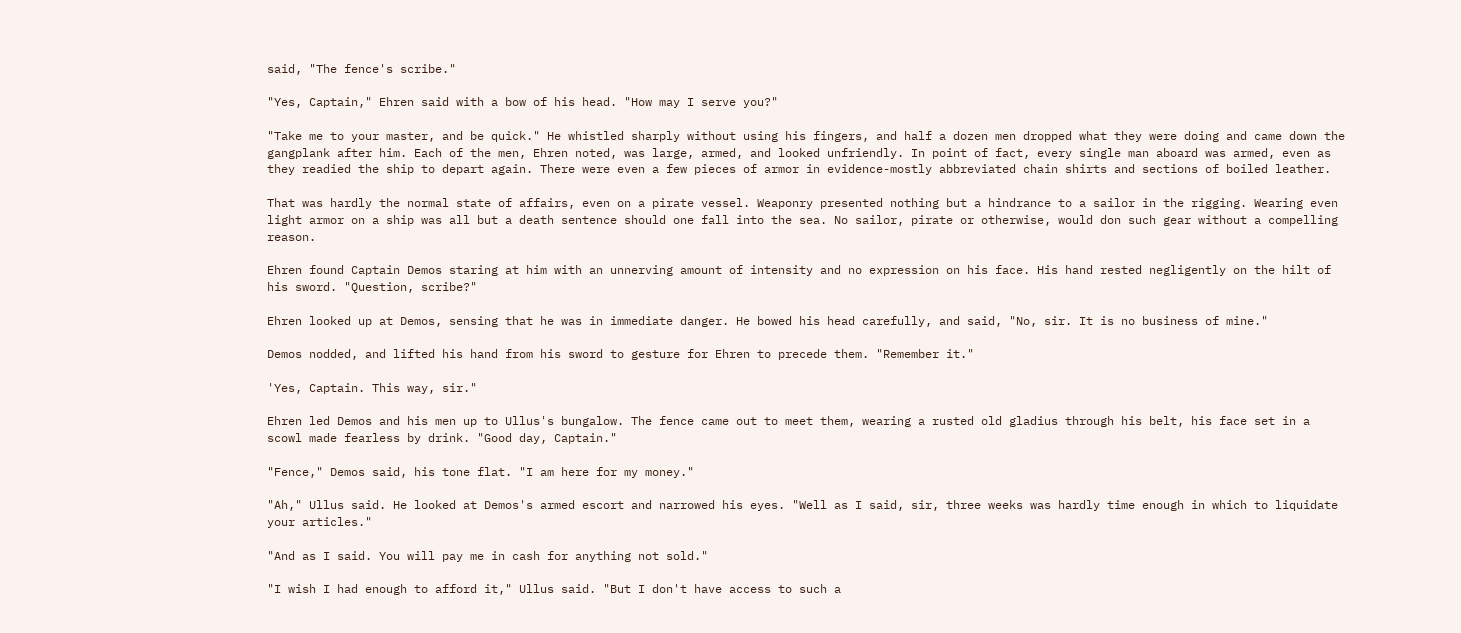said, "The fence's scribe."

"Yes, Captain," Ehren said with a bow of his head. "How may I serve you?"

"Take me to your master, and be quick." He whistled sharply without using his fingers, and half a dozen men dropped what they were doing and came down the gangplank after him. Each of the men, Ehren noted, was large, armed, and looked unfriendly. In point of fact, every single man aboard was armed, even as they readied the ship to depart again. There were even a few pieces of armor in evidence-mostly abbreviated chain shirts and sections of boiled leather.

That was hardly the normal state of affairs, even on a pirate vessel. Weaponry presented nothing but a hindrance to a sailor in the rigging. Wearing even light armor on a ship was all but a death sentence should one fall into the sea. No sailor, pirate or otherwise, would don such gear without a compelling reason.

Ehren found Captain Demos staring at him with an unnerving amount of intensity and no expression on his face. His hand rested negligently on the hilt of his sword. "Question, scribe?"

Ehren looked up at Demos, sensing that he was in immediate danger. He bowed his head carefully, and said, "No, sir. It is no business of mine."

Demos nodded, and lifted his hand from his sword to gesture for Ehren to precede them. "Remember it."

'Yes, Captain. This way, sir."

Ehren led Demos and his men up to Ullus's bungalow. The fence came out to meet them, wearing a rusted old gladius through his belt, his face set in a scowl made fearless by drink. "Good day, Captain."

"Fence," Demos said, his tone flat. "I am here for my money."

"Ah," Ullus said. He looked at Demos's armed escort and narrowed his eyes. "Well as I said, sir, three weeks was hardly time enough in which to liquidate your articles."

"And as I said. You will pay me in cash for anything not sold."

"I wish I had enough to afford it," Ullus said. "But I don't have access to such a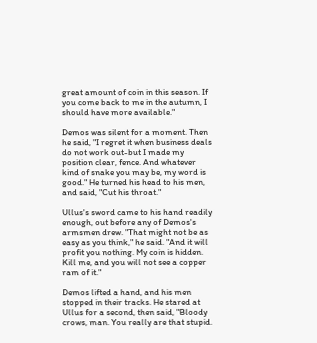great amount of coin in this season. If you come back to me in the autumn, I should have more available."

Demos was silent for a moment. Then he said, "I regret it when business deals do not work out-but I made my position clear, fence. And whatever kind of snake you may be, my word is good." He turned his head to his men, and said, "Cut his throat."

Ullus's sword came to his hand readily enough, out before any of Demos's armsmen drew. "That might not be as easy as you think," he said. "And it will profit you nothing. My coin is hidden. Kill me, and you will not see a copper ram of it."

Demos lifted a hand, and his men stopped in their tracks. He stared at Ullus for a second, then said, "Bloody crows, man. You really are that stupid.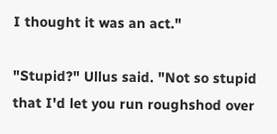I thought it was an act."

"Stupid?" Ullus said. "Not so stupid that I'd let you run roughshod over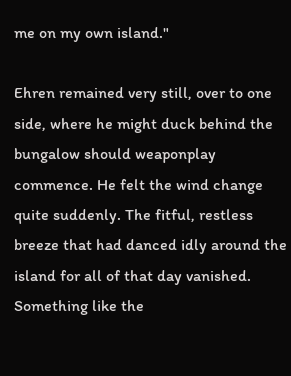me on my own island."

Ehren remained very still, over to one side, where he might duck behind the bungalow should weaponplay commence. He felt the wind change quite suddenly. The fitful, restless breeze that had danced idly around the island for all of that day vanished. Something like the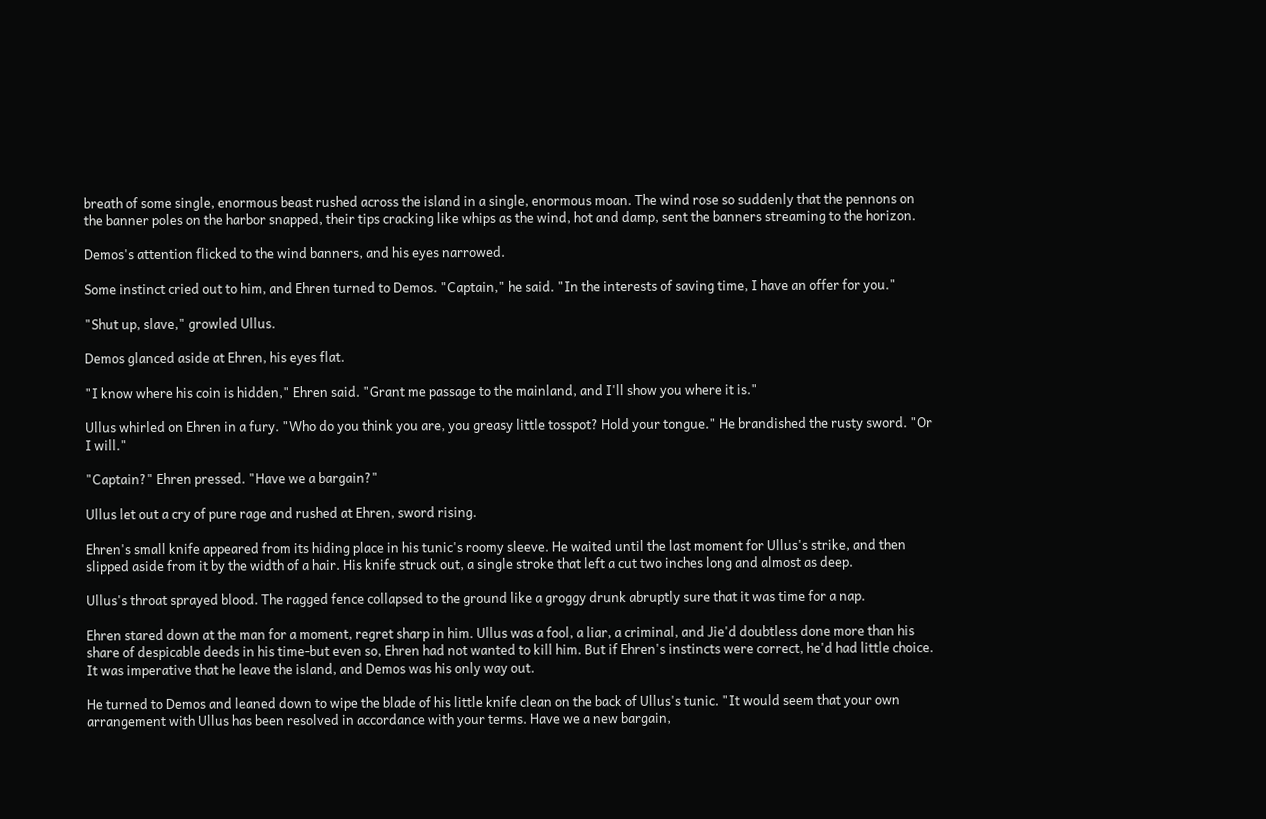breath of some single, enormous beast rushed across the island in a single, enormous moan. The wind rose so suddenly that the pennons on the banner poles on the harbor snapped, their tips cracking like whips as the wind, hot and damp, sent the banners streaming to the horizon.

Demos's attention flicked to the wind banners, and his eyes narrowed.

Some instinct cried out to him, and Ehren turned to Demos. "Captain," he said. "In the interests of saving time, I have an offer for you."

"Shut up, slave," growled Ullus.

Demos glanced aside at Ehren, his eyes flat.

"I know where his coin is hidden," Ehren said. "Grant me passage to the mainland, and I'll show you where it is."

Ullus whirled on Ehren in a fury. "Who do you think you are, you greasy little tosspot? Hold your tongue." He brandished the rusty sword. "Or I will."

"Captain?" Ehren pressed. "Have we a bargain?"

Ullus let out a cry of pure rage and rushed at Ehren, sword rising.

Ehren's small knife appeared from its hiding place in his tunic's roomy sleeve. He waited until the last moment for Ullus's strike, and then slipped aside from it by the width of a hair. His knife struck out, a single stroke that left a cut two inches long and almost as deep.

Ullus's throat sprayed blood. The ragged fence collapsed to the ground like a groggy drunk abruptly sure that it was time for a nap.

Ehren stared down at the man for a moment, regret sharp in him. Ullus was a fool, a liar, a criminal, and Jie'd doubtless done more than his share of despicable deeds in his time-but even so, Ehren had not wanted to kill him. But if Ehren's instincts were correct, he'd had little choice. It was imperative that he leave the island, and Demos was his only way out.

He turned to Demos and leaned down to wipe the blade of his little knife clean on the back of Ullus's tunic. "It would seem that your own arrangement with Ullus has been resolved in accordance with your terms. Have we a new bargain,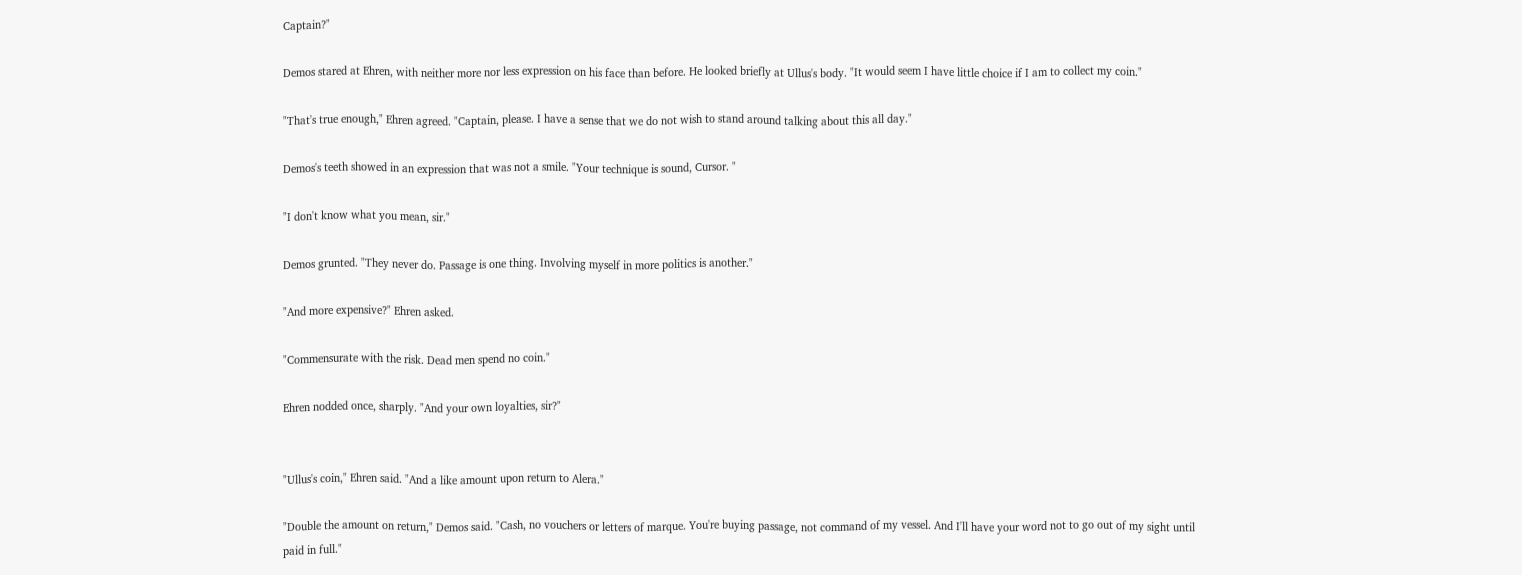Captain?"

Demos stared at Ehren, with neither more nor less expression on his face than before. He looked briefly at Ullus's body. "It would seem I have little choice if I am to collect my coin."

"That's true enough," Ehren agreed. "Captain, please. I have a sense that we do not wish to stand around talking about this all day."

Demos's teeth showed in an expression that was not a smile. "Your technique is sound, Cursor. "

"I don't know what you mean, sir."

Demos grunted. "They never do. Passage is one thing. Involving myself in more politics is another."

"And more expensive?" Ehren asked.

"Commensurate with the risk. Dead men spend no coin."

Ehren nodded once, sharply. "And your own loyalties, sir?"


"Ullus's coin," Ehren said. "And a like amount upon return to Alera."

"Double the amount on return," Demos said. "Cash, no vouchers or letters of marque. You're buying passage, not command of my vessel. And I'll have your word not to go out of my sight until paid in full."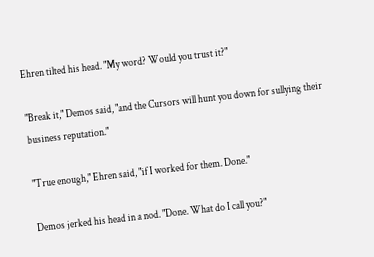Ehren tilted his head. "My word? Would you trust it?"

"Break it," Demos said, "and the Cursors will hunt you down for sullying their business reputation."

"True enough," Ehren said, "if I worked for them. Done."

Demos jerked his head in a nod. "Done. What do I call you?"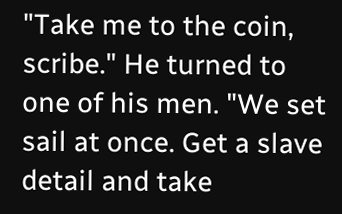"Take me to the coin, scribe." He turned to one of his men. "We set sail at once. Get a slave detail and take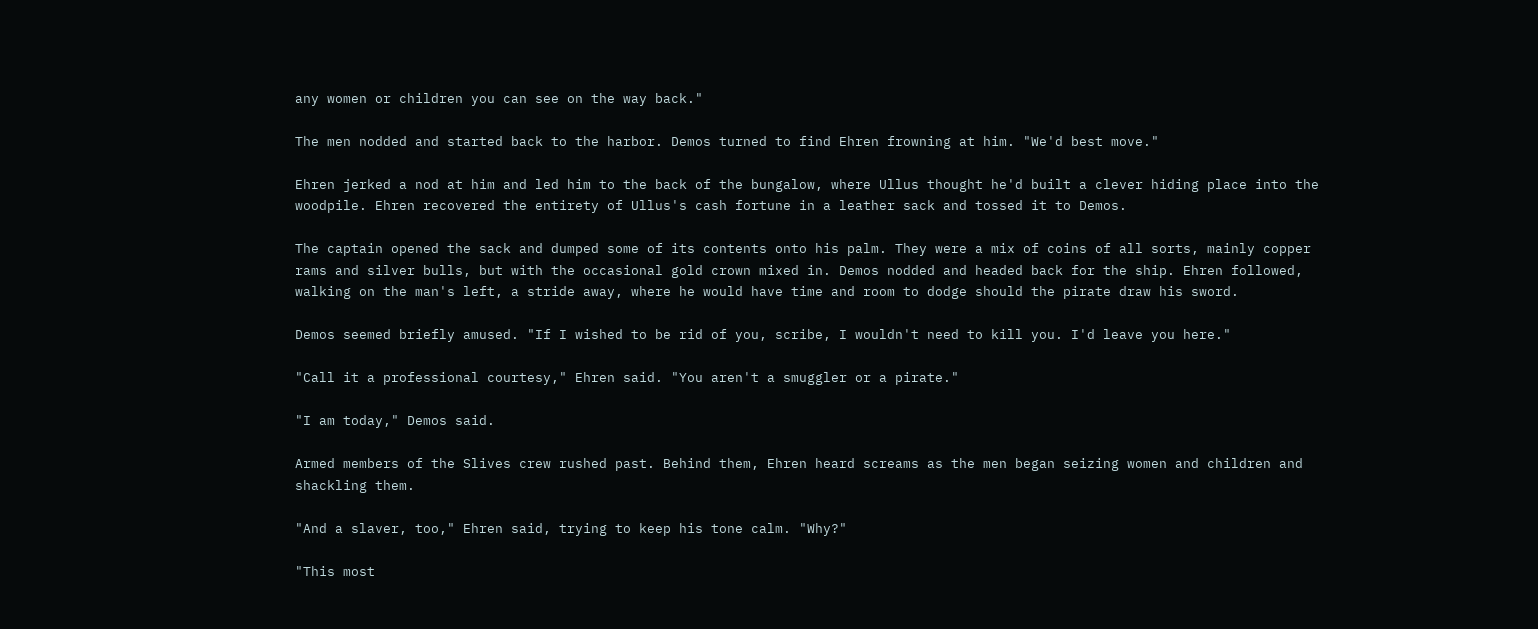any women or children you can see on the way back."

The men nodded and started back to the harbor. Demos turned to find Ehren frowning at him. "We'd best move."

Ehren jerked a nod at him and led him to the back of the bungalow, where Ullus thought he'd built a clever hiding place into the woodpile. Ehren recovered the entirety of Ullus's cash fortune in a leather sack and tossed it to Demos.

The captain opened the sack and dumped some of its contents onto his palm. They were a mix of coins of all sorts, mainly copper rams and silver bulls, but with the occasional gold crown mixed in. Demos nodded and headed back for the ship. Ehren followed, walking on the man's left, a stride away, where he would have time and room to dodge should the pirate draw his sword.

Demos seemed briefly amused. "If I wished to be rid of you, scribe, I wouldn't need to kill you. I'd leave you here."

"Call it a professional courtesy," Ehren said. "You aren't a smuggler or a pirate."

"I am today," Demos said.

Armed members of the Slives crew rushed past. Behind them, Ehren heard screams as the men began seizing women and children and shackling them.

"And a slaver, too," Ehren said, trying to keep his tone calm. "Why?"

"This most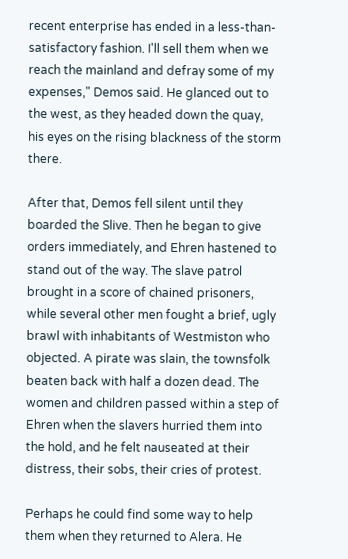recent enterprise has ended in a less-than-satisfactory fashion. I'll sell them when we reach the mainland and defray some of my expenses," Demos said. He glanced out to the west, as they headed down the quay, his eyes on the rising blackness of the storm there.

After that, Demos fell silent until they boarded the Slive. Then he began to give orders immediately, and Ehren hastened to stand out of the way. The slave patrol brought in a score of chained prisoners, while several other men fought a brief, ugly brawl with inhabitants of Westmiston who objected. A pirate was slain, the townsfolk beaten back with half a dozen dead. The women and children passed within a step of Ehren when the slavers hurried them into the hold, and he felt nauseated at their distress, their sobs, their cries of protest.

Perhaps he could find some way to help them when they returned to Alera. He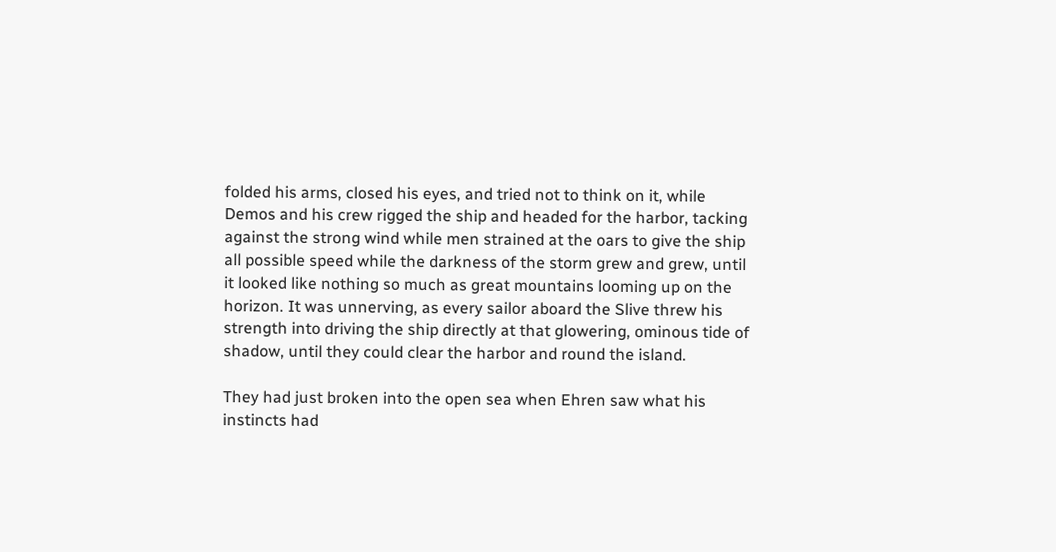folded his arms, closed his eyes, and tried not to think on it, while Demos and his crew rigged the ship and headed for the harbor, tacking against the strong wind while men strained at the oars to give the ship all possible speed while the darkness of the storm grew and grew, until it looked like nothing so much as great mountains looming up on the horizon. It was unnerving, as every sailor aboard the Slive threw his strength into driving the ship directly at that glowering, ominous tide of shadow, until they could clear the harbor and round the island.

They had just broken into the open sea when Ehren saw what his instincts had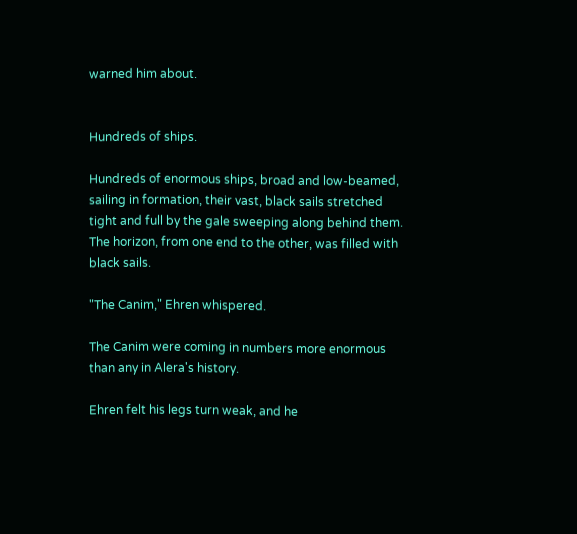warned him about.


Hundreds of ships.

Hundreds of enormous ships, broad and low-beamed, sailing in formation, their vast, black sails stretched tight and full by the gale sweeping along behind them. The horizon, from one end to the other, was filled with black sails.

"The Canim," Ehren whispered.

The Canim were coming in numbers more enormous than any in Alera's history.

Ehren felt his legs turn weak, and he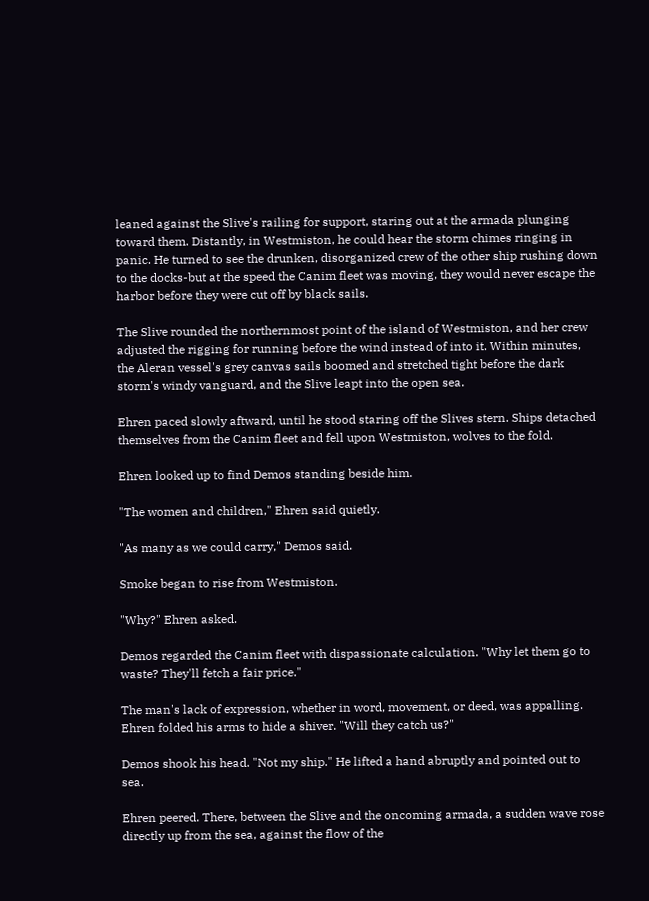leaned against the Slive's railing for support, staring out at the armada plunging toward them. Distantly, in Westmiston, he could hear the storm chimes ringing in panic. He turned to see the drunken, disorganized crew of the other ship rushing down to the docks-but at the speed the Canim fleet was moving, they would never escape the harbor before they were cut off by black sails.

The Slive rounded the northernmost point of the island of Westmiston, and her crew adjusted the rigging for running before the wind instead of into it. Within minutes, the Aleran vessel's grey canvas sails boomed and stretched tight before the dark storm's windy vanguard, and the Slive leapt into the open sea.

Ehren paced slowly aftward, until he stood staring off the Slives stern. Ships detached themselves from the Canim fleet and fell upon Westmiston, wolves to the fold.

Ehren looked up to find Demos standing beside him.

"The women and children," Ehren said quietly.

"As many as we could carry," Demos said.

Smoke began to rise from Westmiston.

"Why?" Ehren asked.

Demos regarded the Canim fleet with dispassionate calculation. "Why let them go to waste? They'll fetch a fair price."

The man's lack of expression, whether in word, movement, or deed, was appalling. Ehren folded his arms to hide a shiver. "Will they catch us?"

Demos shook his head. "Not my ship." He lifted a hand abruptly and pointed out to sea.

Ehren peered. There, between the Slive and the oncoming armada, a sudden wave rose directly up from the sea, against the flow of the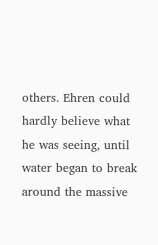others. Ehren could hardly believe what he was seeing, until water began to break around the massive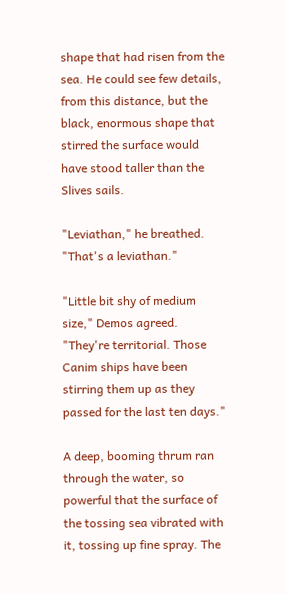shape that had risen from the sea. He could see few details, from this distance, but the black, enormous shape that stirred the surface would have stood taller than the Slives sails.

"Leviathan," he breathed. "That's a leviathan."

"Little bit shy of medium size," Demos agreed. "They're territorial. Those Canim ships have been stirring them up as they passed for the last ten days."

A deep, booming thrum ran through the water, so powerful that the surface of the tossing sea vibrated with it, tossing up fine spray. The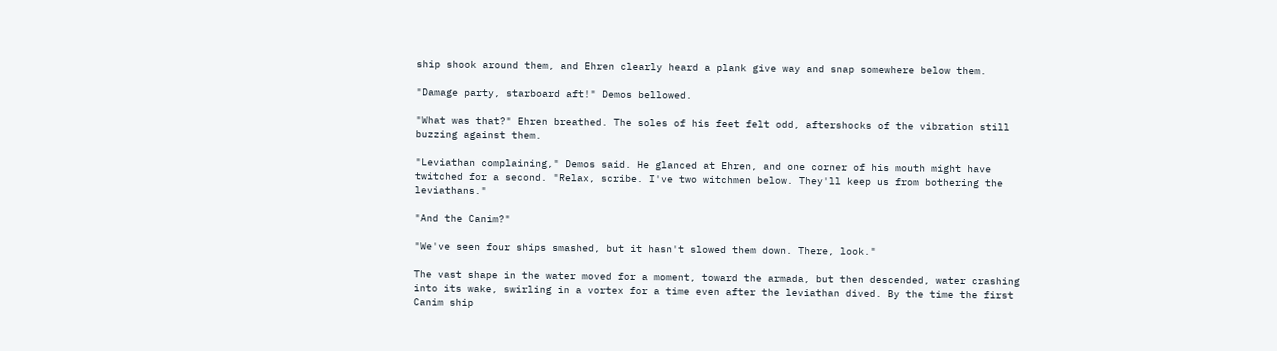ship shook around them, and Ehren clearly heard a plank give way and snap somewhere below them.

"Damage party, starboard aft!" Demos bellowed.

"What was that?" Ehren breathed. The soles of his feet felt odd, aftershocks of the vibration still buzzing against them.

"Leviathan complaining," Demos said. He glanced at Ehren, and one corner of his mouth might have twitched for a second. "Relax, scribe. I've two witchmen below. They'll keep us from bothering the leviathans."

"And the Canim?"

"We've seen four ships smashed, but it hasn't slowed them down. There, look."

The vast shape in the water moved for a moment, toward the armada, but then descended, water crashing into its wake, swirling in a vortex for a time even after the leviathan dived. By the time the first Canim ship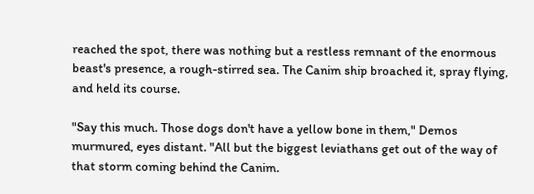reached the spot, there was nothing but a restless remnant of the enormous beast's presence, a rough-stirred sea. The Canim ship broached it, spray flying, and held its course.

"Say this much. Those dogs don't have a yellow bone in them," Demos murmured, eyes distant. "All but the biggest leviathans get out of the way of that storm coming behind the Canim.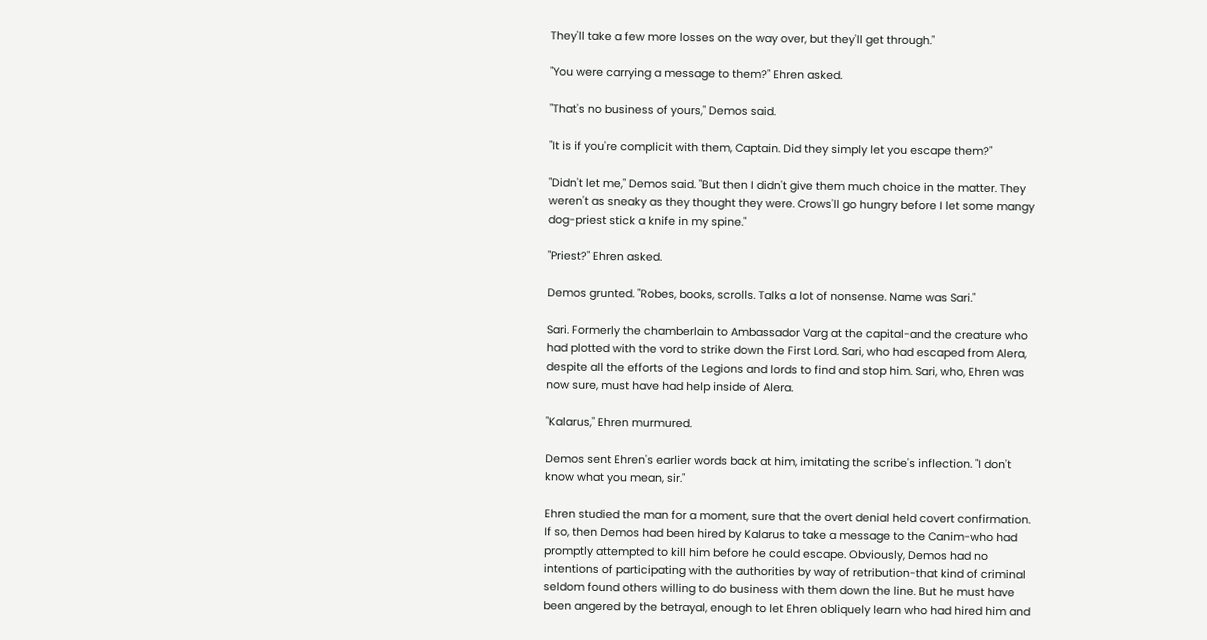They'll take a few more losses on the way over, but they'll get through."

"You were carrying a message to them?" Ehren asked.

"That's no business of yours," Demos said.

"It is if you're complicit with them, Captain. Did they simply let you escape them?"

"Didn't let me," Demos said. "But then I didn't give them much choice in the matter. They weren't as sneaky as they thought they were. Crows'll go hungry before I let some mangy dog-priest stick a knife in my spine."

"Priest?" Ehren asked.

Demos grunted. "Robes, books, scrolls. Talks a lot of nonsense. Name was Sari."

Sari. Formerly the chamberlain to Ambassador Varg at the capital-and the creature who had plotted with the vord to strike down the First Lord. Sari, who had escaped from Alera, despite all the efforts of the Legions and lords to find and stop him. Sari, who, Ehren was now sure, must have had help inside of Alera.

"Kalarus," Ehren murmured.

Demos sent Ehren's earlier words back at him, imitating the scribe's inflection. "I don't know what you mean, sir."

Ehren studied the man for a moment, sure that the overt denial held covert confirmation. If so, then Demos had been hired by Kalarus to take a message to the Canim-who had promptly attempted to kill him before he could escape. Obviously, Demos had no intentions of participating with the authorities by way of retribution-that kind of criminal seldom found others willing to do business with them down the line. But he must have been angered by the betrayal, enough to let Ehren obliquely learn who had hired him and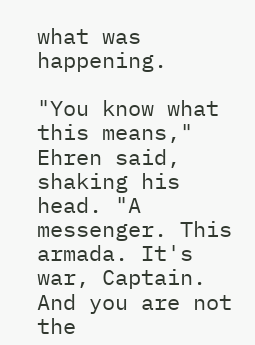what was happening.

"You know what this means," Ehren said, shaking his head. "A messenger. This armada. It's war, Captain. And you are not the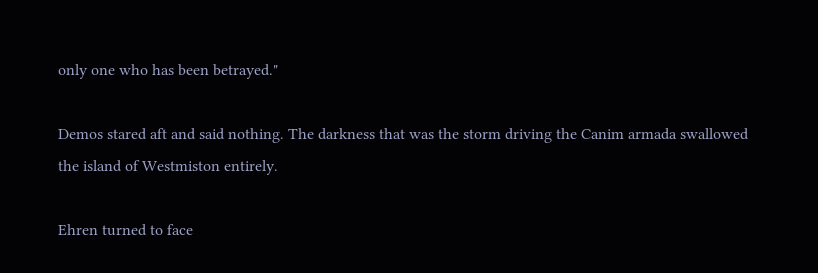only one who has been betrayed."

Demos stared aft and said nothing. The darkness that was the storm driving the Canim armada swallowed the island of Westmiston entirely.

Ehren turned to face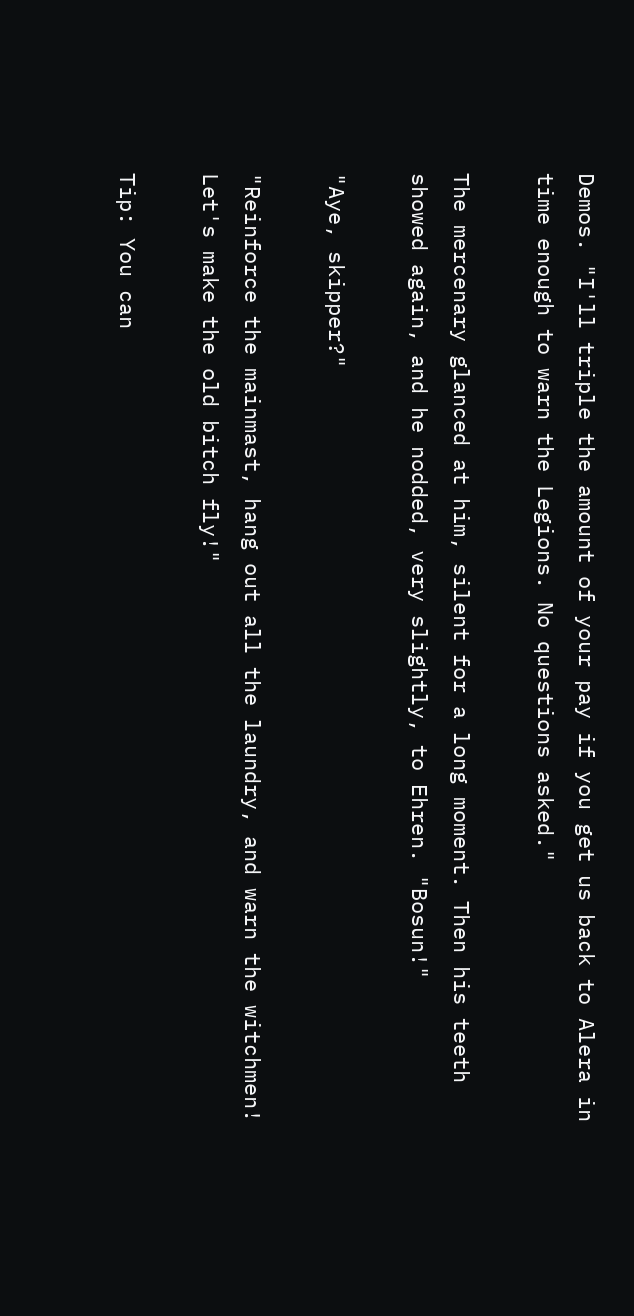Demos. "I'll triple the amount of your pay if you get us back to Alera in time enough to warn the Legions. No questions asked."

The mercenary glanced at him, silent for a long moment. Then his teeth showed again, and he nodded, very slightly, to Ehren. "Bosun!"

"Aye, skipper?"

"Reinforce the mainmast, hang out all the laundry, and warn the witchmen! Let's make the old bitch fly!"

Tip: You can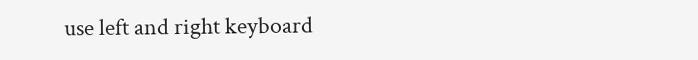use left and right keyboard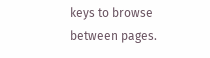keys to browse between pages.